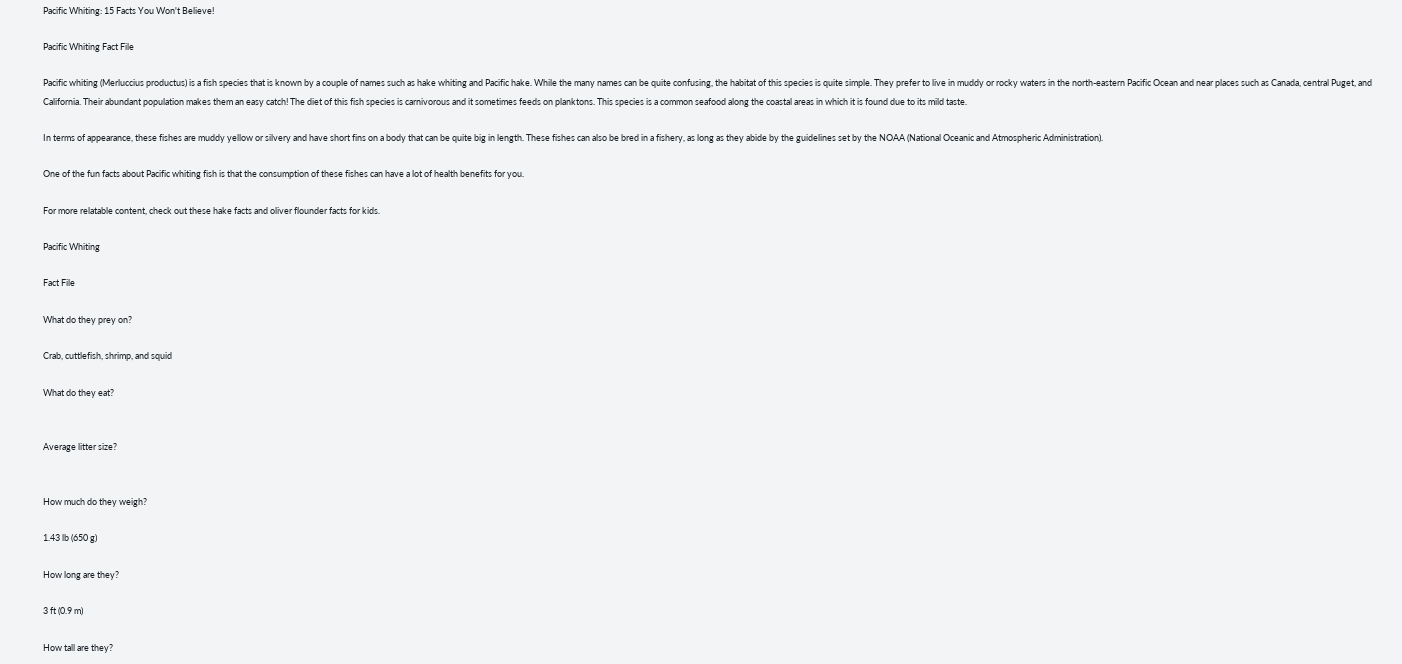Pacific Whiting: 15 Facts You Won't Believe!

Pacific Whiting Fact File

Pacific whiting (Merluccius productus) is a fish species that is known by a couple of names such as hake whiting and Pacific hake. While the many names can be quite confusing, the habitat of this species is quite simple. They prefer to live in muddy or rocky waters in the north-eastern Pacific Ocean and near places such as Canada, central Puget, and California. Their abundant population makes them an easy catch! The diet of this fish species is carnivorous and it sometimes feeds on planktons. This species is a common seafood along the coastal areas in which it is found due to its mild taste.

In terms of appearance, these fishes are muddy yellow or silvery and have short fins on a body that can be quite big in length. These fishes can also be bred in a fishery, as long as they abide by the guidelines set by the NOAA (National Oceanic and Atmospheric Administration).

One of the fun facts about Pacific whiting fish is that the consumption of these fishes can have a lot of health benefits for you.

For more relatable content, check out these hake facts and oliver flounder facts for kids.

Pacific Whiting

Fact File

What do they prey on?

Crab, cuttlefish, shrimp, and squid

What do they eat?


Average litter size?


How much do they weigh?

1.43 lb (650 g)

How long are they?

3 ft (0.9 m)

How tall are they?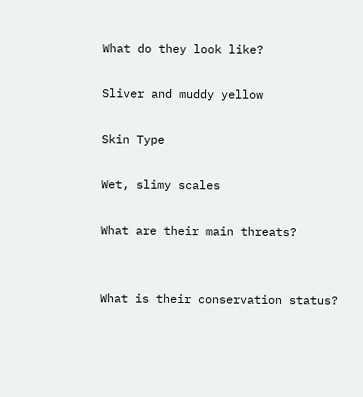What do they look like?

Sliver and muddy yellow

Skin Type

Wet, slimy scales

What are their main threats?


What is their conservation status?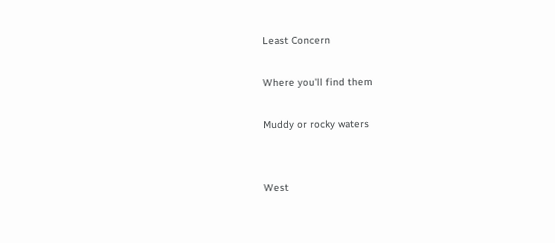Least Concern

Where you'll find them

Muddy or rocky waters


West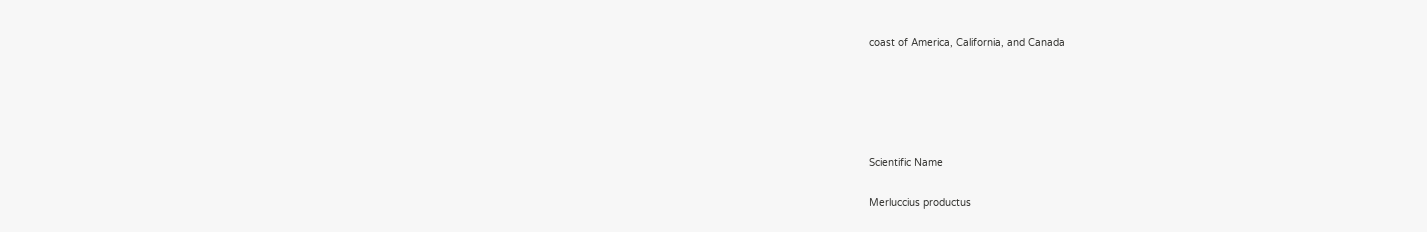coast of America, California, and Canada





Scientific Name

Merluccius productus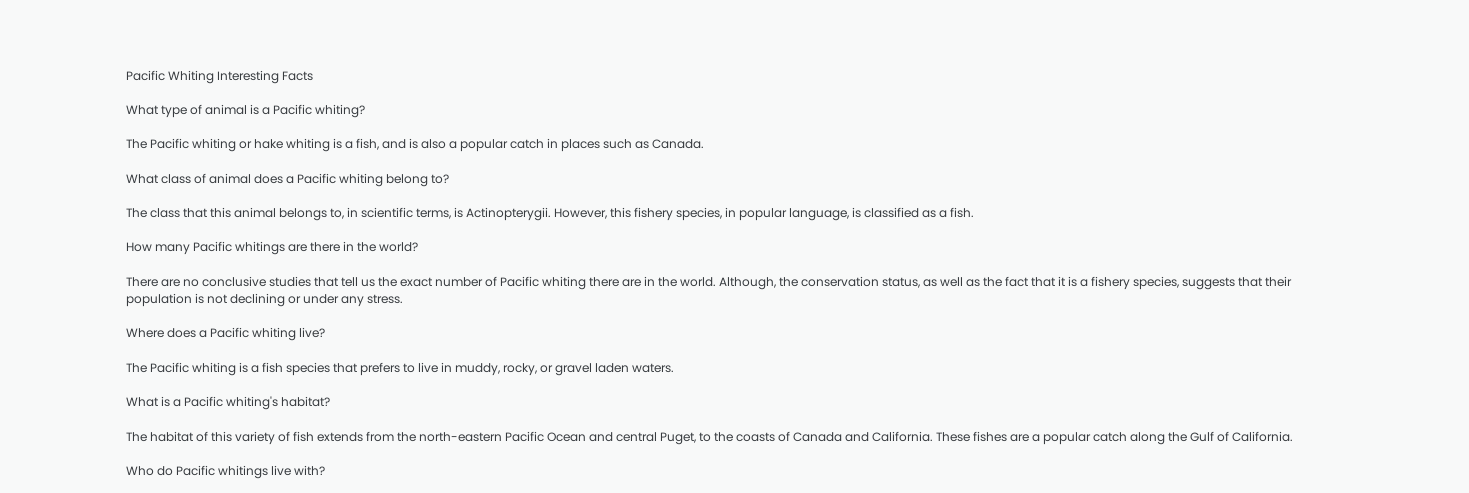Pacific Whiting Interesting Facts

What type of animal is a Pacific whiting?

The Pacific whiting or hake whiting is a fish, and is also a popular catch in places such as Canada.

What class of animal does a Pacific whiting belong to?

The class that this animal belongs to, in scientific terms, is Actinopterygii. However, this fishery species, in popular language, is classified as a fish.

How many Pacific whitings are there in the world?

There are no conclusive studies that tell us the exact number of Pacific whiting there are in the world. Although, the conservation status, as well as the fact that it is a fishery species, suggests that their population is not declining or under any stress.

Where does a Pacific whiting live?

The Pacific whiting is a fish species that prefers to live in muddy, rocky, or gravel laden waters.

What is a Pacific whiting's habitat?

The habitat of this variety of fish extends from the north-eastern Pacific Ocean and central Puget, to the coasts of Canada and California. These fishes are a popular catch along the Gulf of California.

Who do Pacific whitings live with?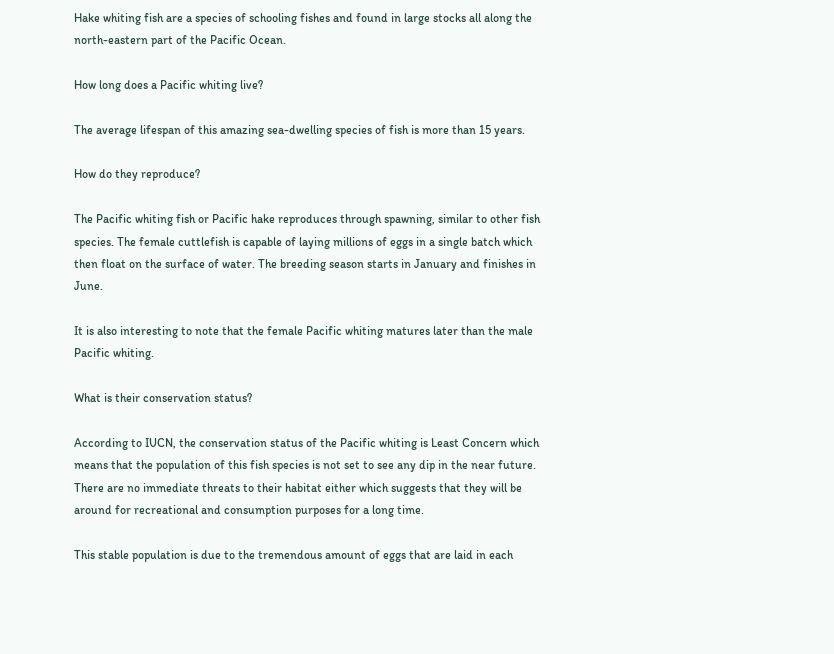Hake whiting fish are a species of schooling fishes and found in large stocks all along the north-eastern part of the Pacific Ocean.

How long does a Pacific whiting live?

The average lifespan of this amazing sea-dwelling species of fish is more than 15 years.

How do they reproduce?

The Pacific whiting fish or Pacific hake reproduces through spawning, similar to other fish species. The female cuttlefish is capable of laying millions of eggs in a single batch which then float on the surface of water. The breeding season starts in January and finishes in June.

It is also interesting to note that the female Pacific whiting matures later than the male Pacific whiting.

What is their conservation status?

According to IUCN, the conservation status of the Pacific whiting is Least Concern which means that the population of this fish species is not set to see any dip in the near future. There are no immediate threats to their habitat either which suggests that they will be around for recreational and consumption purposes for a long time.

This stable population is due to the tremendous amount of eggs that are laid in each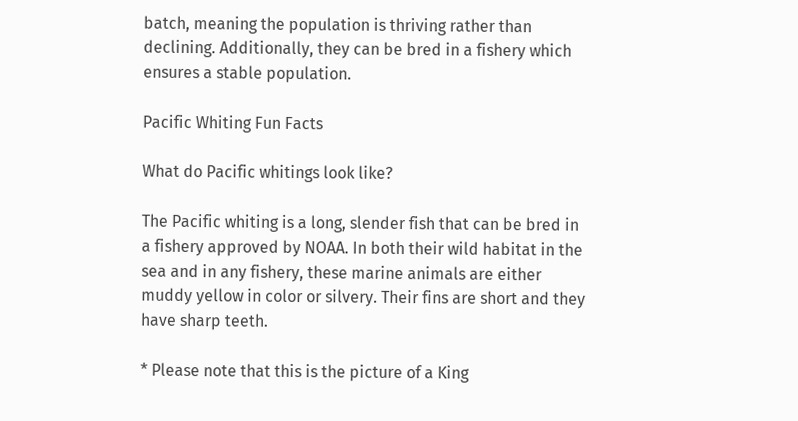batch, meaning the population is thriving rather than declining. Additionally, they can be bred in a fishery which ensures a stable population.

Pacific Whiting Fun Facts

What do Pacific whitings look like?

The Pacific whiting is a long, slender fish that can be bred in a fishery approved by NOAA. In both their wild habitat in the sea and in any fishery, these marine animals are either muddy yellow in color or silvery. Their fins are short and they have sharp teeth.

* Please note that this is the picture of a King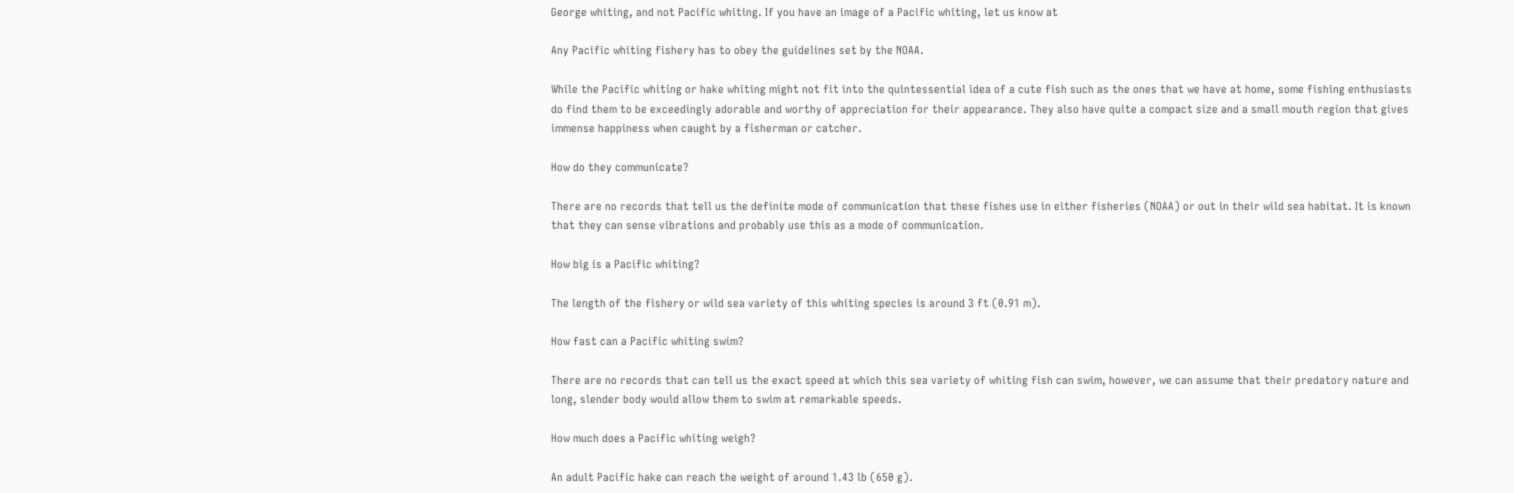George whiting, and not Pacific whiting. If you have an image of a Pacific whiting, let us know at

Any Pacific whiting fishery has to obey the guidelines set by the NOAA.

While the Pacific whiting or hake whiting might not fit into the quintessential idea of a cute fish such as the ones that we have at home, some fishing enthusiasts do find them to be exceedingly adorable and worthy of appreciation for their appearance. They also have quite a compact size and a small mouth region that gives immense happiness when caught by a fisherman or catcher.

How do they communicate?

There are no records that tell us the definite mode of communication that these fishes use in either fisheries (NOAA) or out in their wild sea habitat. It is known that they can sense vibrations and probably use this as a mode of communication.

How big is a Pacific whiting?

The length of the fishery or wild sea variety of this whiting species is around 3 ft (0.91 m).

How fast can a Pacific whiting swim?

There are no records that can tell us the exact speed at which this sea variety of whiting fish can swim, however, we can assume that their predatory nature and long, slender body would allow them to swim at remarkable speeds.

How much does a Pacific whiting weigh?

An adult Pacific hake can reach the weight of around 1.43 lb (650 g).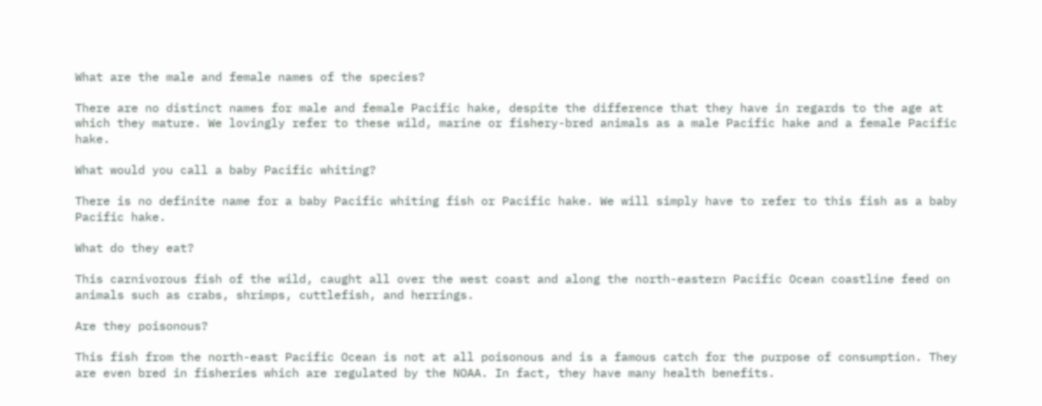What are the male and female names of the species?

There are no distinct names for male and female Pacific hake, despite the difference that they have in regards to the age at which they mature. We lovingly refer to these wild, marine or fishery-bred animals as a male Pacific hake and a female Pacific hake.

What would you call a baby Pacific whiting?

There is no definite name for a baby Pacific whiting fish or Pacific hake. We will simply have to refer to this fish as a baby Pacific hake.

What do they eat?

This carnivorous fish of the wild, caught all over the west coast and along the north-eastern Pacific Ocean coastline feed on animals such as crabs, shrimps, cuttlefish, and herrings.

Are they poisonous?

This fish from the north-east Pacific Ocean is not at all poisonous and is a famous catch for the purpose of consumption. They are even bred in fisheries which are regulated by the NOAA. In fact, they have many health benefits.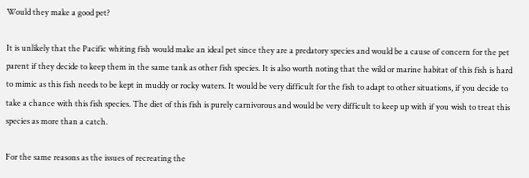Would they make a good pet?

It is unlikely that the Pacific whiting fish would make an ideal pet since they are a predatory species and would be a cause of concern for the pet parent if they decide to keep them in the same tank as other fish species. It is also worth noting that the wild or marine habitat of this fish is hard to mimic as this fish needs to be kept in muddy or rocky waters. It would be very difficult for the fish to adapt to other situations, if you decide to take a chance with this fish species. The diet of this fish is purely carnivorous and would be very difficult to keep up with if you wish to treat this species as more than a catch.

For the same reasons as the issues of recreating the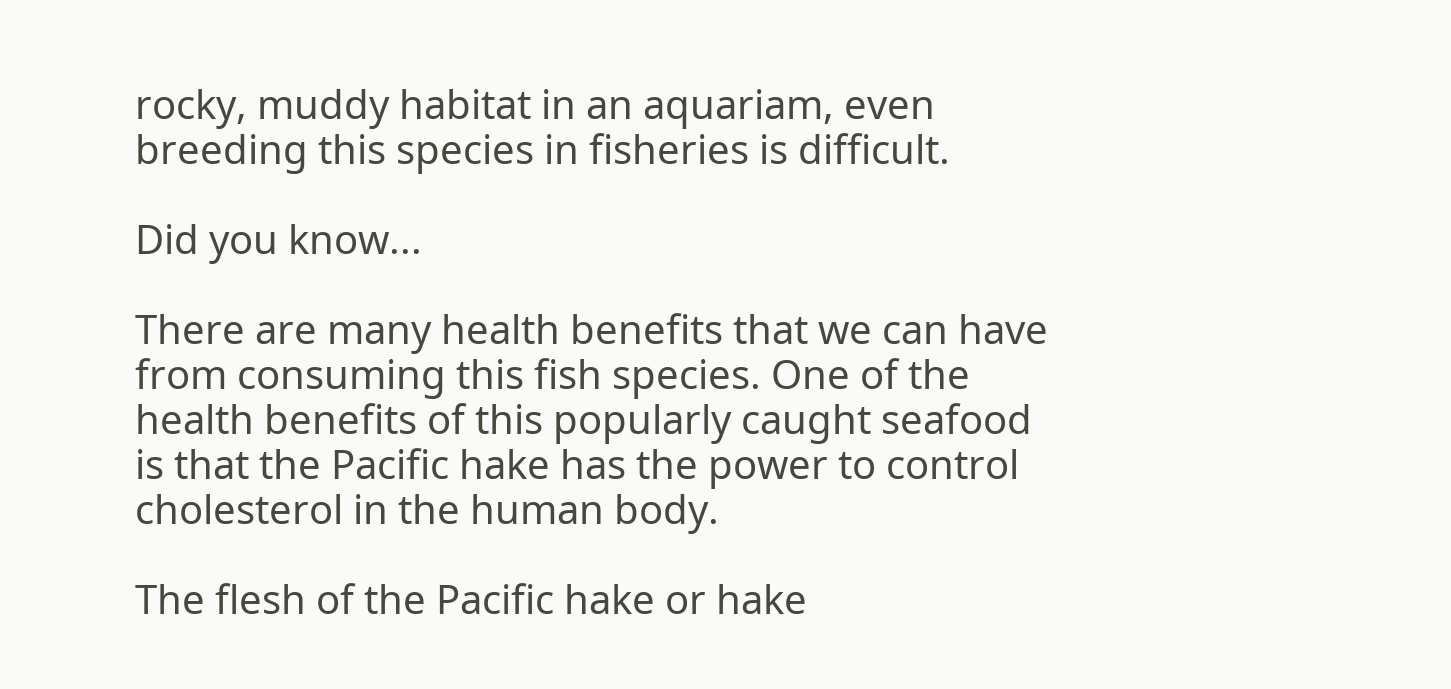rocky, muddy habitat in an aquariam, even breeding this species in fisheries is difficult.

Did you know...

There are many health benefits that we can have from consuming this fish species. One of the health benefits of this popularly caught seafood is that the Pacific hake has the power to control cholesterol in the human body.

The flesh of the Pacific hake or hake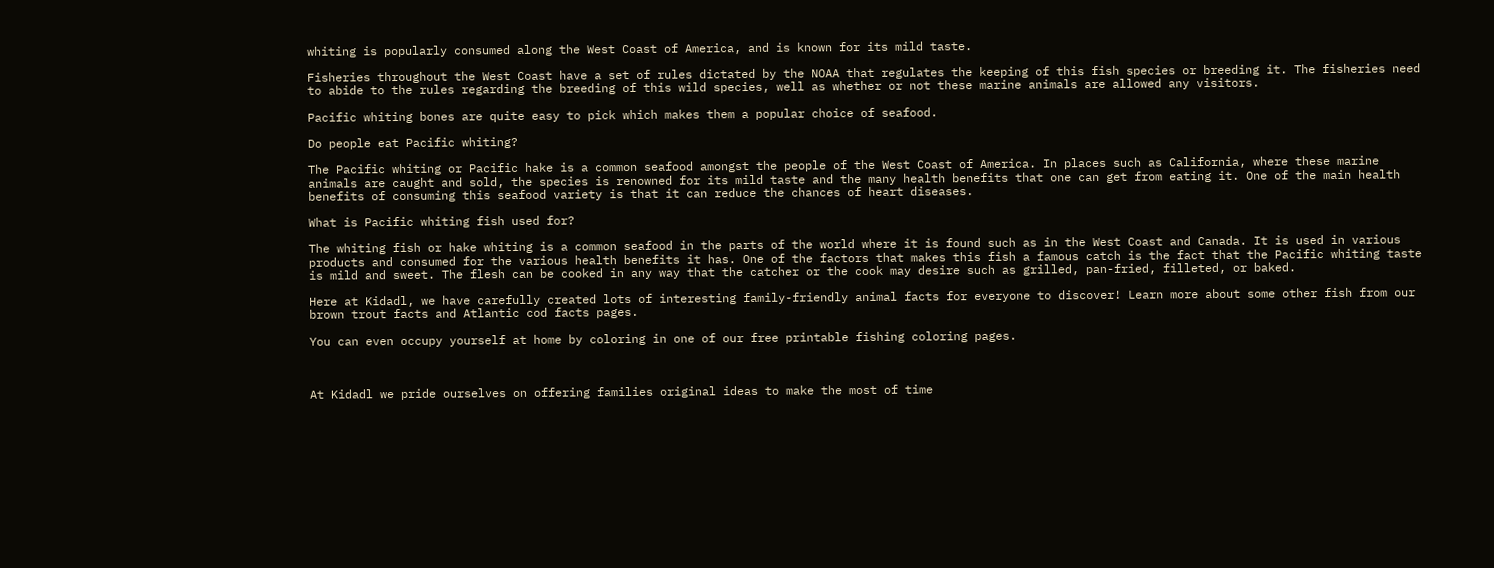whiting is popularly consumed along the West Coast of America, and is known for its mild taste.

Fisheries throughout the West Coast have a set of rules dictated by the NOAA that regulates the keeping of this fish species or breeding it. The fisheries need to abide to the rules regarding the breeding of this wild species, well as whether or not these marine animals are allowed any visitors.

Pacific whiting bones are quite easy to pick which makes them a popular choice of seafood.

Do people eat Pacific whiting?

The Pacific whiting or Pacific hake is a common seafood amongst the people of the West Coast of America. In places such as California, where these marine animals are caught and sold, the species is renowned for its mild taste and the many health benefits that one can get from eating it. One of the main health benefits of consuming this seafood variety is that it can reduce the chances of heart diseases.

What is Pacific whiting fish used for?

The whiting fish or hake whiting is a common seafood in the parts of the world where it is found such as in the West Coast and Canada. It is used in various products and consumed for the various health benefits it has. One of the factors that makes this fish a famous catch is the fact that the Pacific whiting taste is mild and sweet. The flesh can be cooked in any way that the catcher or the cook may desire such as grilled, pan-fried, filleted, or baked.

Here at Kidadl, we have carefully created lots of interesting family-friendly animal facts for everyone to discover! Learn more about some other fish from our brown trout facts and Atlantic cod facts pages.

You can even occupy yourself at home by coloring in one of our free printable fishing coloring pages.



At Kidadl we pride ourselves on offering families original ideas to make the most of time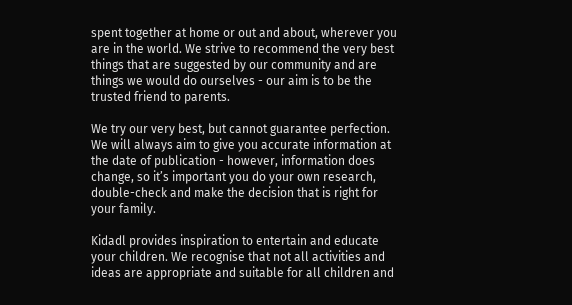spent together at home or out and about, wherever you are in the world. We strive to recommend the very best things that are suggested by our community and are things we would do ourselves - our aim is to be the trusted friend to parents.

We try our very best, but cannot guarantee perfection. We will always aim to give you accurate information at the date of publication - however, information does change, so it’s important you do your own research, double-check and make the decision that is right for your family.

Kidadl provides inspiration to entertain and educate your children. We recognise that not all activities and ideas are appropriate and suitable for all children and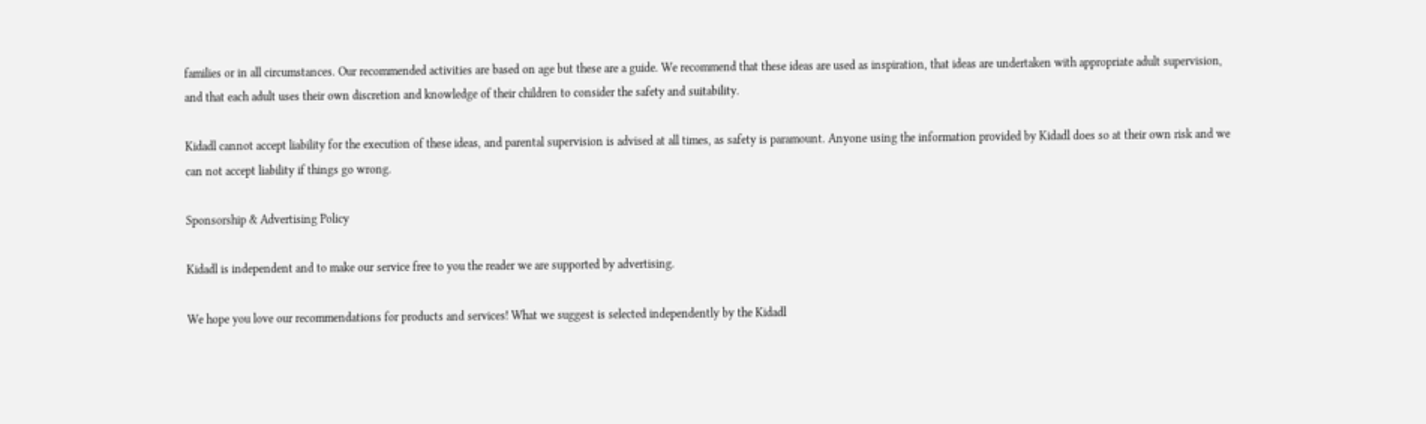families or in all circumstances. Our recommended activities are based on age but these are a guide. We recommend that these ideas are used as inspiration, that ideas are undertaken with appropriate adult supervision, and that each adult uses their own discretion and knowledge of their children to consider the safety and suitability.

Kidadl cannot accept liability for the execution of these ideas, and parental supervision is advised at all times, as safety is paramount. Anyone using the information provided by Kidadl does so at their own risk and we can not accept liability if things go wrong.

Sponsorship & Advertising Policy

Kidadl is independent and to make our service free to you the reader we are supported by advertising.

We hope you love our recommendations for products and services! What we suggest is selected independently by the Kidadl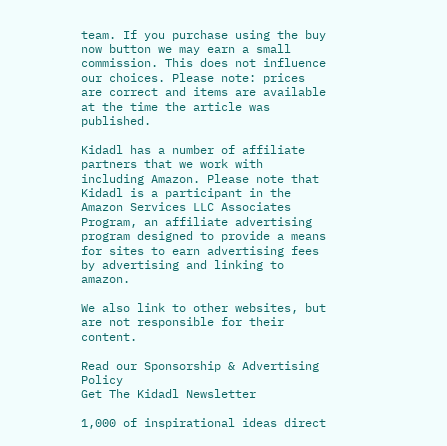team. If you purchase using the buy now button we may earn a small commission. This does not influence our choices. Please note: prices are correct and items are available at the time the article was published.

Kidadl has a number of affiliate partners that we work with including Amazon. Please note that Kidadl is a participant in the Amazon Services LLC Associates Program, an affiliate advertising program designed to provide a means for sites to earn advertising fees by advertising and linking to amazon.

We also link to other websites, but are not responsible for their content.

Read our Sponsorship & Advertising Policy
Get The Kidadl Newsletter

1,000 of inspirational ideas direct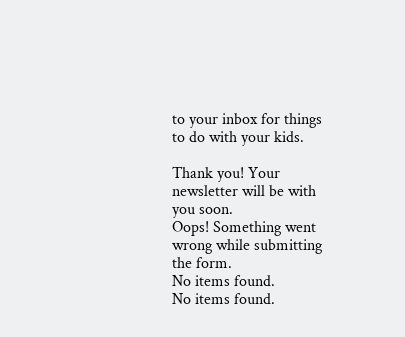to your inbox for things to do with your kids.

Thank you! Your newsletter will be with you soon.
Oops! Something went wrong while submitting the form.
No items found.
No items found.